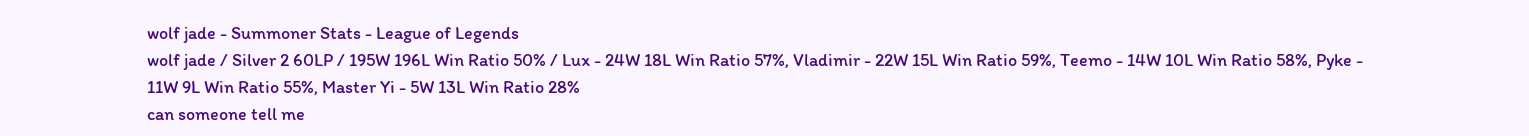wolf jade - Summoner Stats - League of Legends
wolf jade / Silver 2 60LP / 195W 196L Win Ratio 50% / Lux - 24W 18L Win Ratio 57%, Vladimir - 22W 15L Win Ratio 59%, Teemo - 14W 10L Win Ratio 58%, Pyke - 11W 9L Win Ratio 55%, Master Yi - 5W 13L Win Ratio 28%
can someone tell me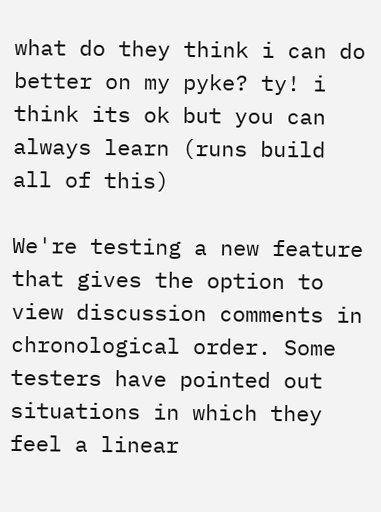what do they think i can do better on my pyke? ty! i think its ok but you can always learn (runs build all of this)

We're testing a new feature that gives the option to view discussion comments in chronological order. Some testers have pointed out situations in which they feel a linear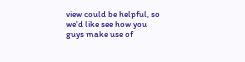view could be helpful, so we'd like see how you guys make use of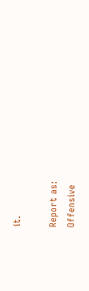it.

Report as:
Offensive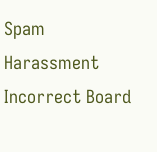Spam Harassment Incorrect Board